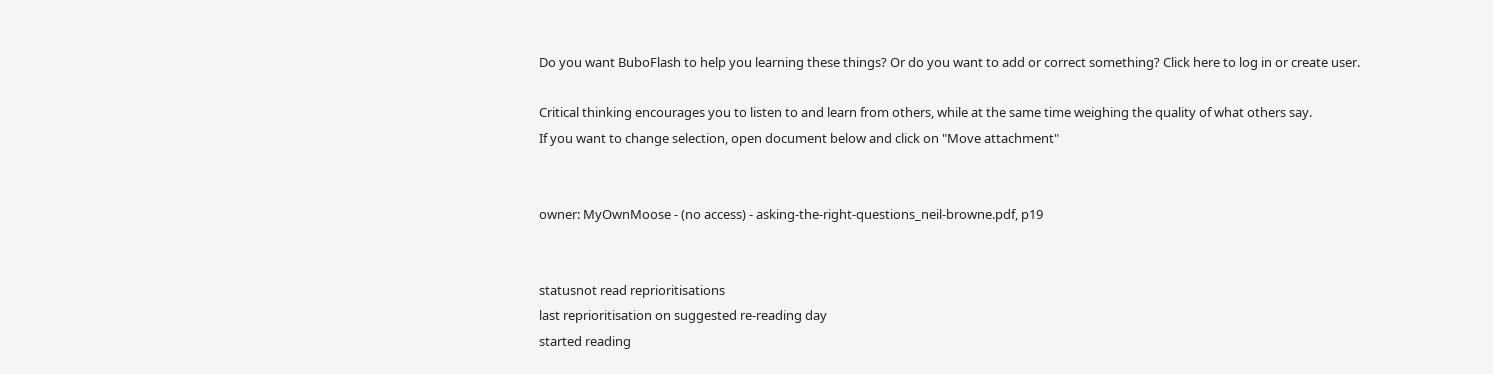Do you want BuboFlash to help you learning these things? Or do you want to add or correct something? Click here to log in or create user.

Critical thinking encourages you to listen to and learn from others, while at the same time weighing the quality of what others say.
If you want to change selection, open document below and click on "Move attachment"


owner: MyOwnMoose - (no access) - asking-the-right-questions_neil-browne.pdf, p19


statusnot read reprioritisations
last reprioritisation on suggested re-reading day
started reading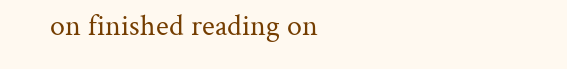on finished reading on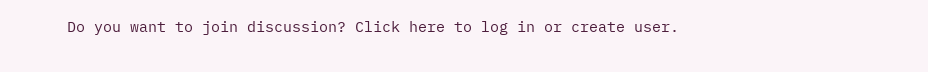Do you want to join discussion? Click here to log in or create user.